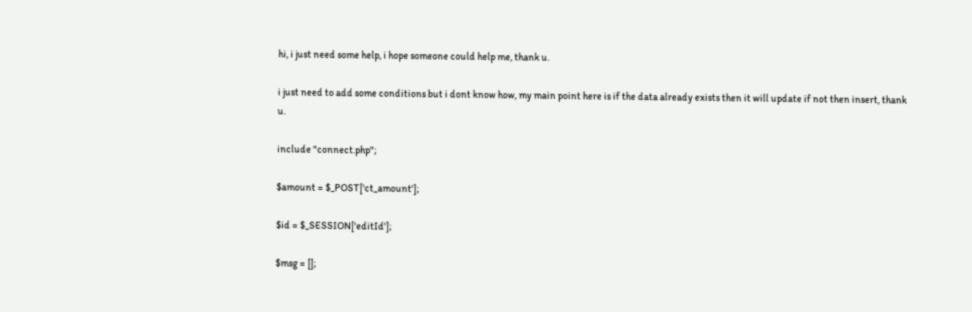hi, i just need some help, i hope someone could help me, thank u.

i just need to add some conditions but i dont know how, my main point here is if the data already exists then it will update if not then insert, thank u.

include "connect.php";

$amount = $_POST['ct_amount'];

$id = $_SESSION['editId'];

$msg = [];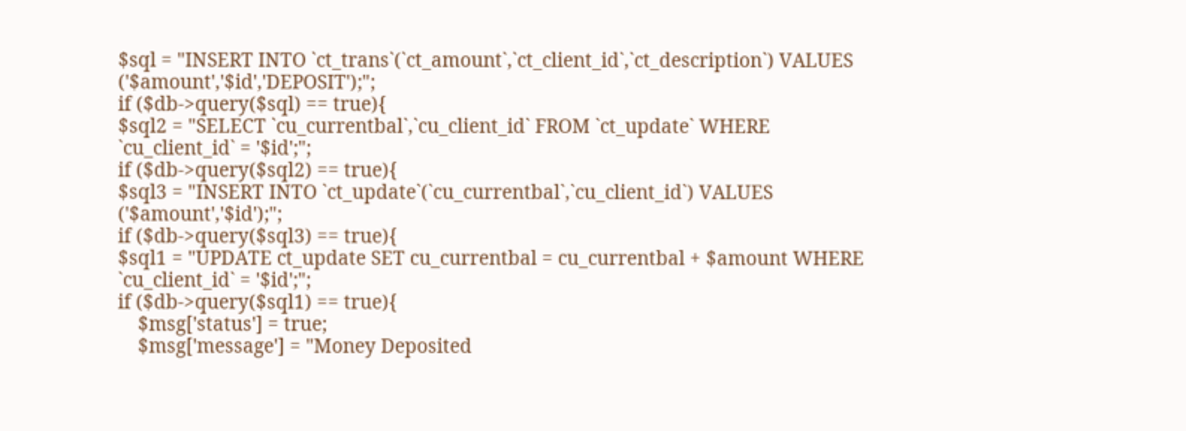$sql = "INSERT INTO `ct_trans`(`ct_amount`,`ct_client_id`,`ct_description`) VALUES ('$amount','$id','DEPOSIT');";
if ($db->query($sql) == true){
$sql2 = "SELECT `cu_currentbal`,`cu_client_id` FROM `ct_update` WHERE `cu_client_id` = '$id';";
if ($db->query($sql2) == true){
$sql3 = "INSERT INTO `ct_update`(`cu_currentbal`,`cu_client_id`) VALUES ('$amount','$id');";
if ($db->query($sql3) == true){
$sql1 = "UPDATE ct_update SET cu_currentbal = cu_currentbal + $amount WHERE `cu_client_id` = '$id';";
if ($db->query($sql1) == true){
    $msg['status'] = true;
    $msg['message'] = "Money Deposited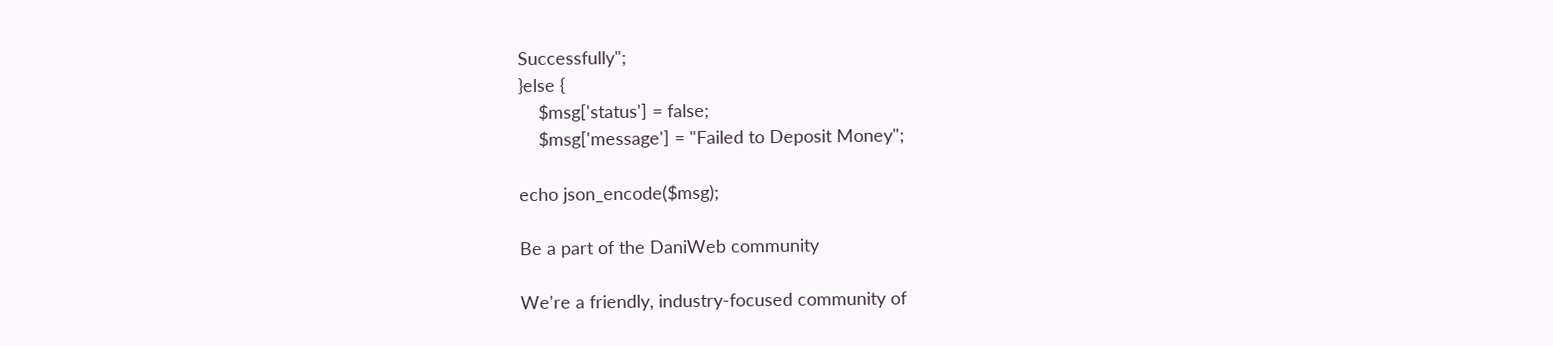Successfully";
}else {
    $msg['status'] = false;
    $msg['message'] = "Failed to Deposit Money";

echo json_encode($msg);

Be a part of the DaniWeb community

We're a friendly, industry-focused community of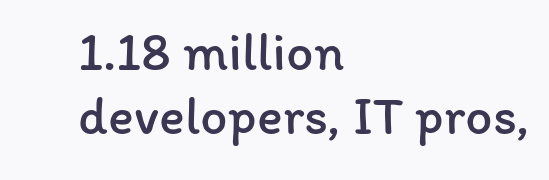1.18 million developers, IT pros,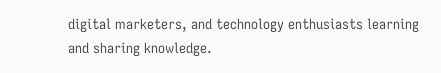digital marketers, and technology enthusiasts learning and sharing knowledge.